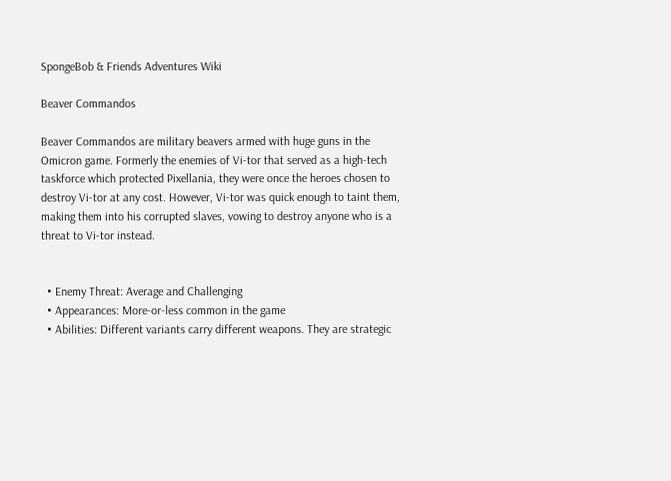SpongeBob & Friends Adventures Wiki

Beaver Commandos

Beaver Commandos are military beavers armed with huge guns in the Omicron game. Formerly the enemies of Vi-tor that served as a high-tech taskforce which protected Pixellania, they were once the heroes chosen to destroy Vi-tor at any cost. However, Vi-tor was quick enough to taint them, making them into his corrupted slaves, vowing to destroy anyone who is a threat to Vi-tor instead.


  • Enemy Threat: Average and Challenging
  • Appearances: More-or-less common in the game
  • Abilities: Different variants carry different weapons. They are strategic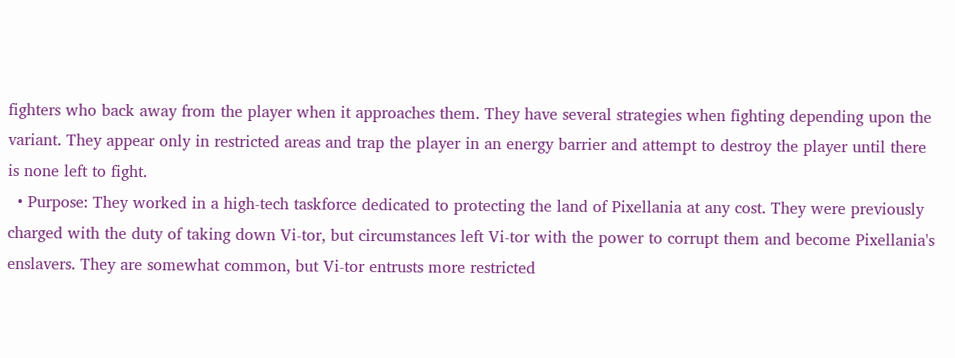fighters who back away from the player when it approaches them. They have several strategies when fighting depending upon the variant. They appear only in restricted areas and trap the player in an energy barrier and attempt to destroy the player until there is none left to fight.
  • Purpose: They worked in a high-tech taskforce dedicated to protecting the land of Pixellania at any cost. They were previously charged with the duty of taking down Vi-tor, but circumstances left Vi-tor with the power to corrupt them and become Pixellania's enslavers. They are somewhat common, but Vi-tor entrusts more restricted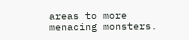areas to more menacing monsters.